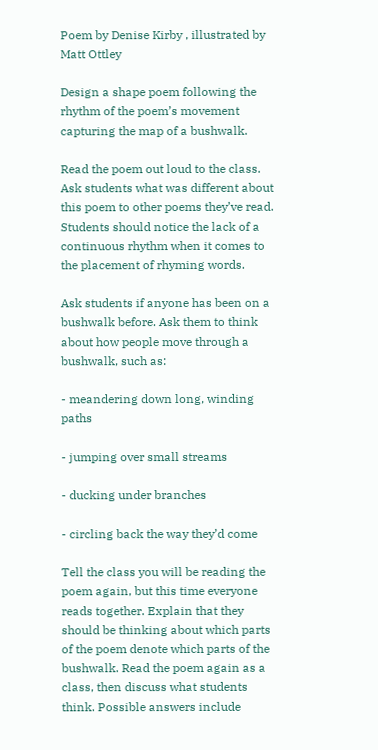Poem by Denise Kirby , illustrated by Matt Ottley

Design a shape poem following the rhythm of the poem’s movement capturing the map of a bushwalk.

Read the poem out loud to the class. Ask students what was different about this poem to other poems they’ve read. Students should notice the lack of a continuous rhythm when it comes to the placement of rhyming words.

Ask students if anyone has been on a bushwalk before. Ask them to think about how people move through a bushwalk, such as:

- meandering down long, winding paths

- jumping over small streams

- ducking under branches

- circling back the way they’d come

Tell the class you will be reading the poem again, but this time everyone reads together. Explain that they should be thinking about which parts of the poem denote which parts of the bushwalk. Read the poem again as a class, then discuss what students think. Possible answers include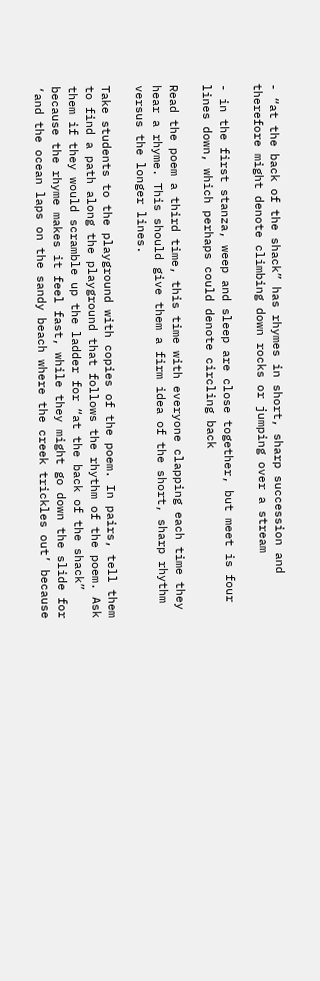- “at the back of the shack” has rhymes in short, sharp succession and therefore might denote climbing down rocks or jumping over a stream

- in the first stanza, weep and sleep are close together, but meet is four lines down, which perhaps could denote circling back

Read the poem a third time, this time with everyone clapping each time they hear a rhyme. This should give them a firm idea of the short, sharp rhythm versus the longer lines.

Take students to the playground with copies of the poem. In pairs, tell them to find a path along the playground that follows the rhythm of the poem. Ask them if they would scramble up the ladder for “at the back of the shack” because the rhyme makes it feel fast, while they might go down the slide for ‘and the ocean laps on the sandy beach where the creek trickles out’ because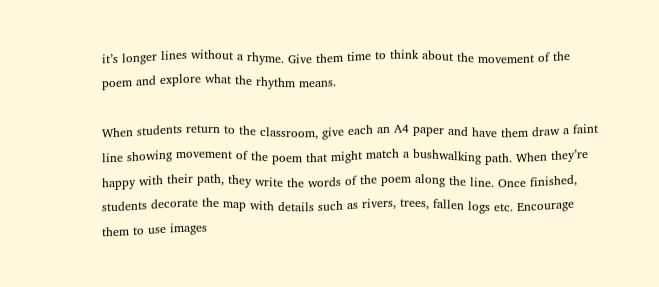it’s longer lines without a rhyme. Give them time to think about the movement of the poem and explore what the rhythm means.

When students return to the classroom, give each an A4 paper and have them draw a faint line showing movement of the poem that might match a bushwalking path. When they’re happy with their path, they write the words of the poem along the line. Once finished, students decorate the map with details such as rivers, trees, fallen logs etc. Encourage them to use images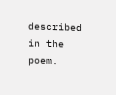described in the poem.